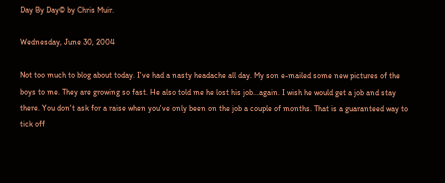Day By Day© by Chris Muir.

Wednesday, June 30, 2004

Not too much to blog about today. I've had a nasty headache all day. My son e-mailed some new pictures of the boys to me. They are growing so fast. He also told me he lost his job...again. I wish he would get a job and stay there. You don't ask for a raise when you've only been on the job a couple of months. That is a guaranteed way to tick off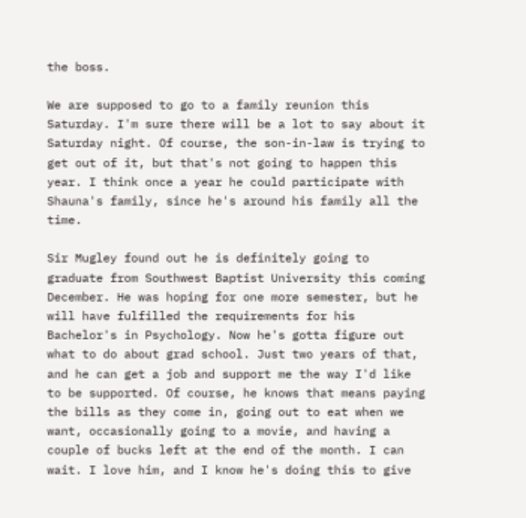the boss.

We are supposed to go to a family reunion this Saturday. I'm sure there will be a lot to say about it Saturday night. Of course, the son-in-law is trying to get out of it, but that's not going to happen this year. I think once a year he could participate with Shauna's family, since he's around his family all the time.

Sir Mugley found out he is definitely going to graduate from Southwest Baptist University this coming December. He was hoping for one more semester, but he will have fulfilled the requirements for his Bachelor's in Psychology. Now he's gotta figure out what to do about grad school. Just two years of that, and he can get a job and support me the way I'd like to be supported. Of course, he knows that means paying the bills as they come in, going out to eat when we want, occasionally going to a movie, and having a couple of bucks left at the end of the month. I can wait. I love him, and I know he's doing this to give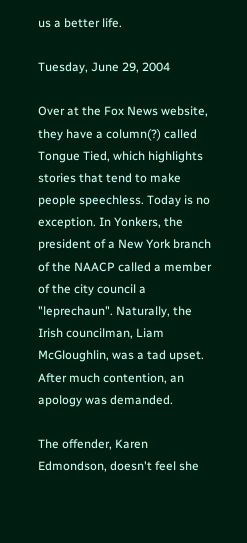us a better life.

Tuesday, June 29, 2004

Over at the Fox News website, they have a column(?) called Tongue Tied, which highlights stories that tend to make people speechless. Today is no exception. In Yonkers, the president of a New York branch of the NAACP called a member of the city council a "leprechaun". Naturally, the Irish councilman, Liam McGloughlin, was a tad upset. After much contention, an apology was demanded.

The offender, Karen Edmondson, doesn't feel she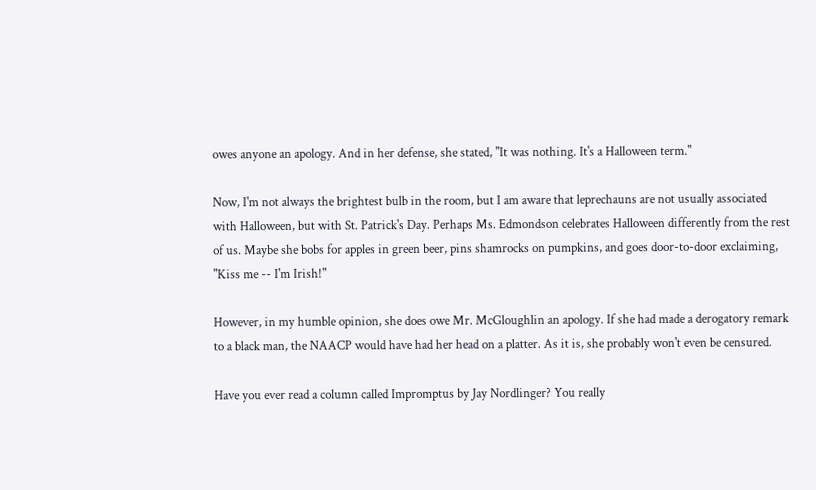owes anyone an apology. And in her defense, she stated, "It was nothing. It's a Halloween term."

Now, I'm not always the brightest bulb in the room, but I am aware that leprechauns are not usually associated with Halloween, but with St. Patrick's Day. Perhaps Ms. Edmondson celebrates Halloween differently from the rest of us. Maybe she bobs for apples in green beer, pins shamrocks on pumpkins, and goes door-to-door exclaiming, "Kiss me -- I'm Irish!"

However, in my humble opinion, she does owe Mr. McGloughlin an apology. If she had made a derogatory remark to a black man, the NAACP would have had her head on a platter. As it is, she probably won't even be censured.

Have you ever read a column called Impromptus by Jay Nordlinger? You really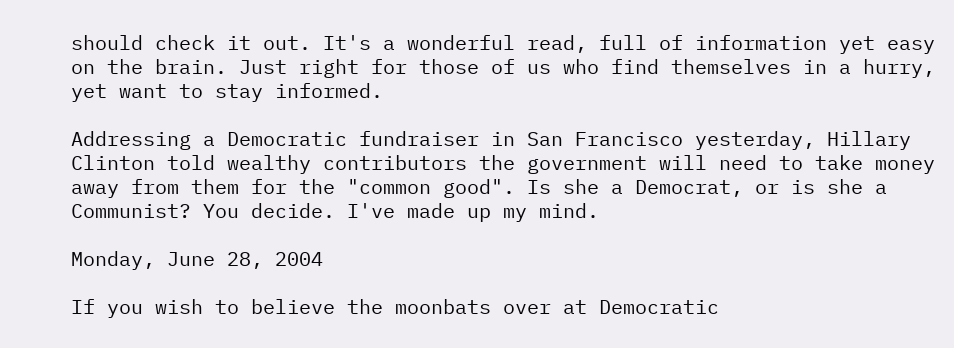should check it out. It's a wonderful read, full of information yet easy on the brain. Just right for those of us who find themselves in a hurry, yet want to stay informed.

Addressing a Democratic fundraiser in San Francisco yesterday, Hillary Clinton told wealthy contributors the government will need to take money away from them for the "common good". Is she a Democrat, or is she a Communist? You decide. I've made up my mind.

Monday, June 28, 2004

If you wish to believe the moonbats over at Democratic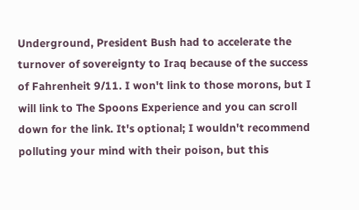Underground, President Bush had to accelerate the turnover of sovereignty to Iraq because of the success of Fahrenheit 9/11. I won't link to those morons, but I will link to The Spoons Experience and you can scroll down for the link. It's optional; I wouldn't recommend polluting your mind with their poison, but this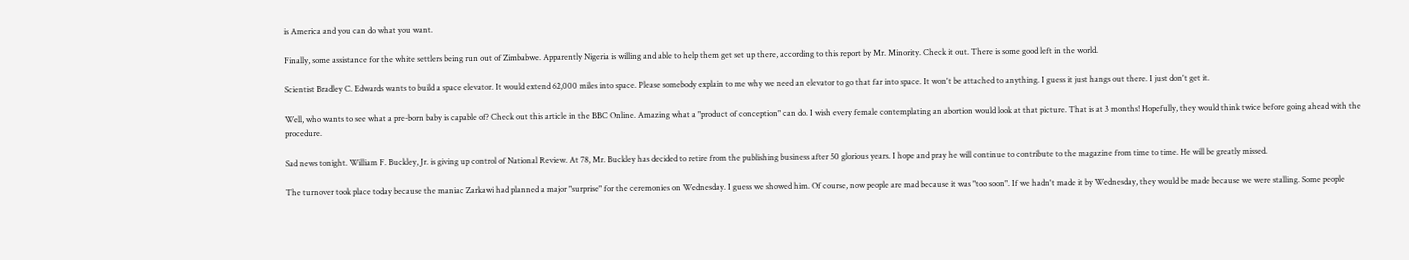is America and you can do what you want.

Finally, some assistance for the white settlers being run out of Zimbabwe. Apparently Nigeria is willing and able to help them get set up there, according to this report by Mr. Minority. Check it out. There is some good left in the world.

Scientist Bradley C. Edwards wants to build a space elevator. It would extend 62,000 miles into space. Please somebody explain to me why we need an elevator to go that far into space. It won't be attached to anything. I guess it just hangs out there. I just don't get it.

Well, who wants to see what a pre-born baby is capable of? Check out this article in the BBC Online. Amazing what a "product of conception" can do. I wish every female contemplating an abortion would look at that picture. That is at 3 months! Hopefully, they would think twice before going ahead with the procedure.

Sad news tonight. William F. Buckley, Jr. is giving up control of National Review. At 78, Mr. Buckley has decided to retire from the publishing business after 50 glorious years. I hope and pray he will continue to contribute to the magazine from time to time. He will be greatly missed.

The turnover took place today because the maniac Zarkawi had planned a major "surprise" for the ceremonies on Wednesday. I guess we showed him. Of course, now people are mad because it was "too soon". If we hadn't made it by Wednesday, they would be made because we were stalling. Some people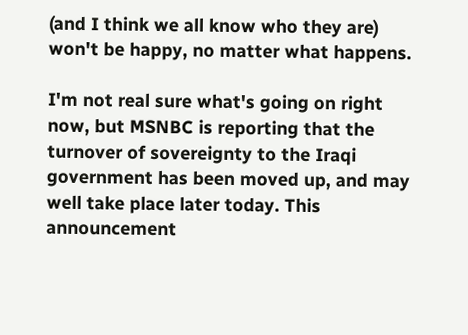(and I think we all know who they are) won't be happy, no matter what happens.

I'm not real sure what's going on right now, but MSNBC is reporting that the turnover of sovereignty to the Iraqi government has been moved up, and may well take place later today. This announcement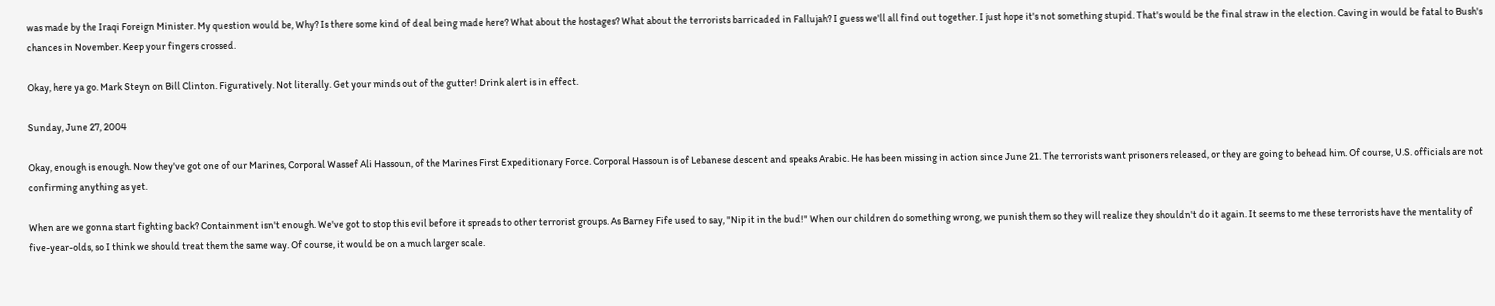was made by the Iraqi Foreign Minister. My question would be, Why? Is there some kind of deal being made here? What about the hostages? What about the terrorists barricaded in Fallujah? I guess we'll all find out together. I just hope it's not something stupid. That's would be the final straw in the election. Caving in would be fatal to Bush's chances in November. Keep your fingers crossed.

Okay, here ya go. Mark Steyn on Bill Clinton. Figuratively. Not literally. Get your minds out of the gutter! Drink alert is in effect.

Sunday, June 27, 2004

Okay, enough is enough. Now they've got one of our Marines, Corporal Wassef Ali Hassoun, of the Marines First Expeditionary Force. Corporal Hassoun is of Lebanese descent and speaks Arabic. He has been missing in action since June 21. The terrorists want prisoners released, or they are going to behead him. Of course, U.S. officials are not confirming anything as yet.

When are we gonna start fighting back? Containment isn't enough. We've got to stop this evil before it spreads to other terrorist groups. As Barney Fife used to say, "Nip it in the bud!" When our children do something wrong, we punish them so they will realize they shouldn't do it again. It seems to me these terrorists have the mentality of five-year-olds, so I think we should treat them the same way. Of course, it would be on a much larger scale.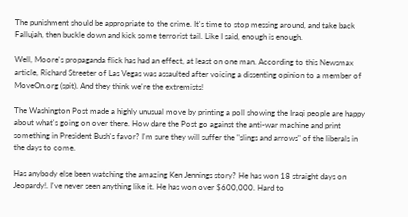The punishment should be appropriate to the crime. It's time to stop messing around, and take back Fallujah, then buckle down and kick some terrorist tail. Like I said, enough is enough.

Well, Moore's propaganda flick has had an effect, at least on one man. According to this Newsmax article, Richard Streeter of Las Vegas was assaulted after voicing a dissenting opinion to a member of MoveOn.org (spit). And they think we're the extremists!

The Washington Post made a highly unusual move by printing a poll showing the Iraqi people are happy about what's going on over there. How dare the Post go against the anti-war machine and print something in President Bush's favor? I'm sure they will suffer the "slings and arrows" of the liberals in the days to come.

Has anybody else been watching the amazing Ken Jennings story? He has won 18 straight days on Jeopardy!. I've never seen anything like it. He has won over $600,000. Hard to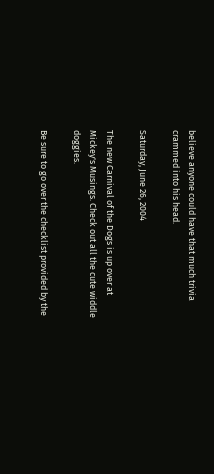believe anyone could have that much trivia crammed into his head.

Saturday, June 26, 2004

The new Carnival of the Dogs is up over at Mickey's Musings. Check out all the cute widdle doggies.

Be sure to go over the checklist provided by the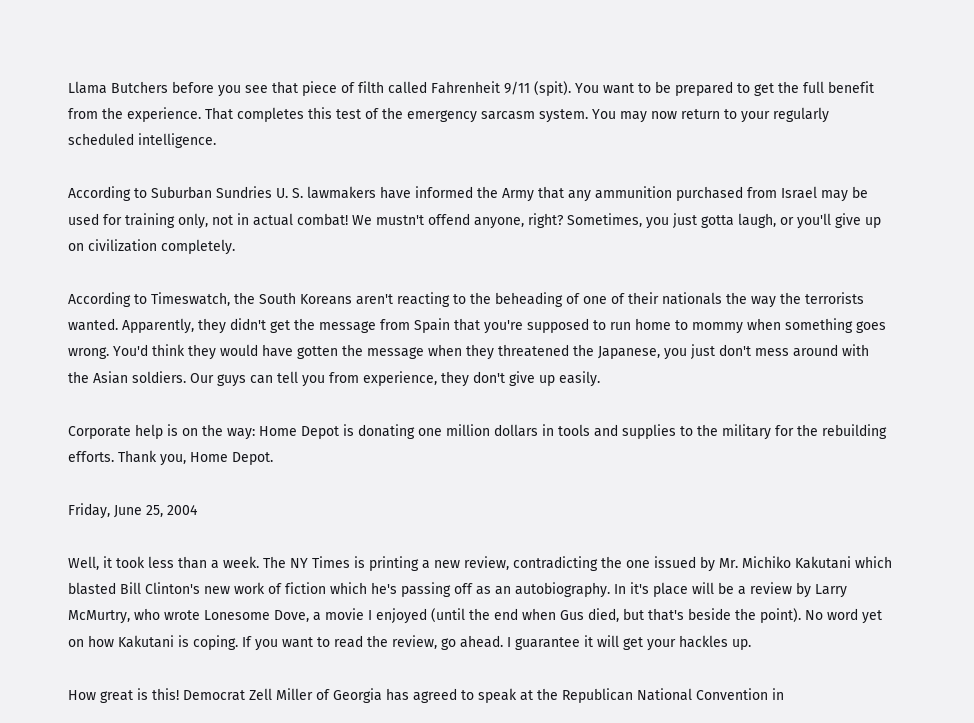Llama Butchers before you see that piece of filth called Fahrenheit 9/11 (spit). You want to be prepared to get the full benefit from the experience. That completes this test of the emergency sarcasm system. You may now return to your regularly scheduled intelligence.

According to Suburban Sundries U. S. lawmakers have informed the Army that any ammunition purchased from Israel may be used for training only, not in actual combat! We mustn't offend anyone, right? Sometimes, you just gotta laugh, or you'll give up on civilization completely.

According to Timeswatch, the South Koreans aren't reacting to the beheading of one of their nationals the way the terrorists wanted. Apparently, they didn't get the message from Spain that you're supposed to run home to mommy when something goes wrong. You'd think they would have gotten the message when they threatened the Japanese, you just don't mess around with the Asian soldiers. Our guys can tell you from experience, they don't give up easily.

Corporate help is on the way: Home Depot is donating one million dollars in tools and supplies to the military for the rebuilding efforts. Thank you, Home Depot.

Friday, June 25, 2004

Well, it took less than a week. The NY Times is printing a new review, contradicting the one issued by Mr. Michiko Kakutani which blasted Bill Clinton's new work of fiction which he's passing off as an autobiography. In it's place will be a review by Larry McMurtry, who wrote Lonesome Dove, a movie I enjoyed (until the end when Gus died, but that's beside the point). No word yet on how Kakutani is coping. If you want to read the review, go ahead. I guarantee it will get your hackles up.

How great is this! Democrat Zell Miller of Georgia has agreed to speak at the Republican National Convention in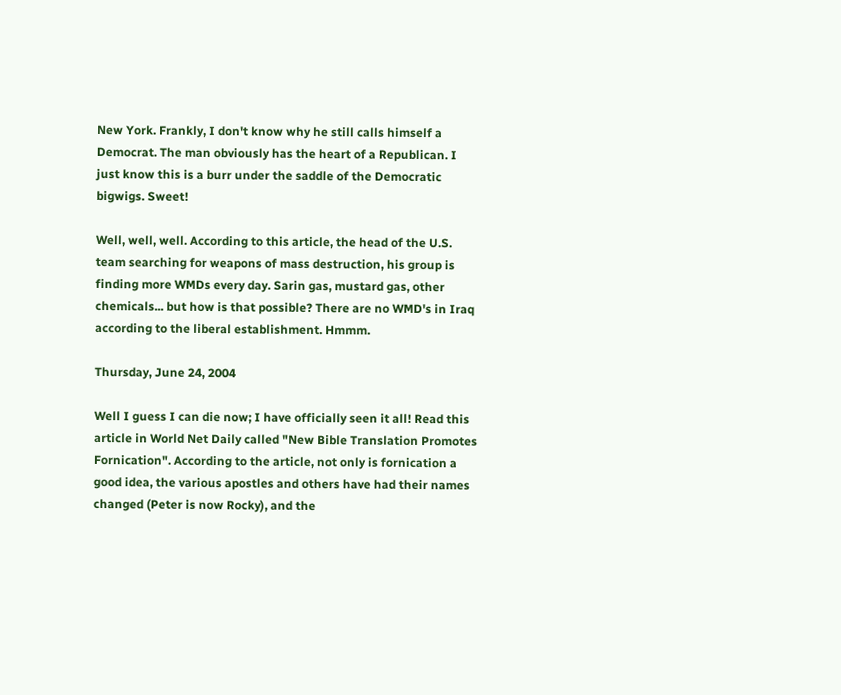New York. Frankly, I don't know why he still calls himself a Democrat. The man obviously has the heart of a Republican. I just know this is a burr under the saddle of the Democratic bigwigs. Sweet!

Well, well, well. According to this article, the head of the U.S. team searching for weapons of mass destruction, his group is finding more WMDs every day. Sarin gas, mustard gas, other chemicals... but how is that possible? There are no WMD's in Iraq according to the liberal establishment. Hmmm.

Thursday, June 24, 2004

Well I guess I can die now; I have officially seen it all! Read this article in World Net Daily called "New Bible Translation Promotes Fornication". According to the article, not only is fornication a good idea, the various apostles and others have had their names changed (Peter is now Rocky), and the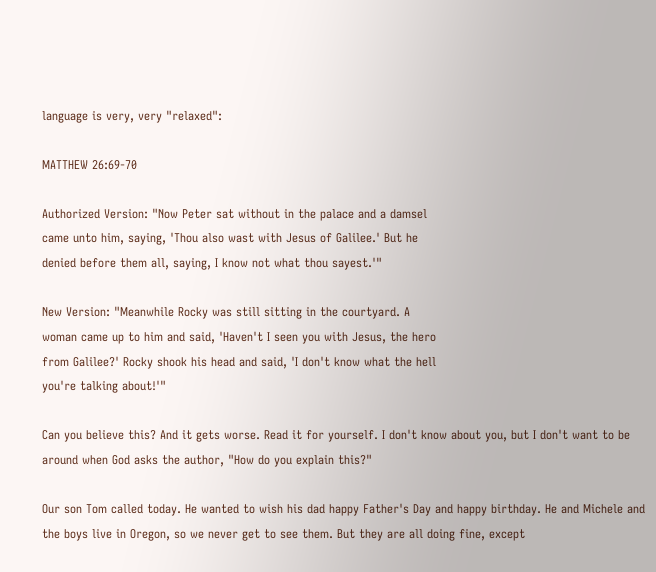language is very, very "relaxed":

MATTHEW 26:69-70

Authorized Version: "Now Peter sat without in the palace and a damsel
came unto him, saying, 'Thou also wast with Jesus of Galilee.' But he
denied before them all, saying, I know not what thou sayest.'"

New Version: "Meanwhile Rocky was still sitting in the courtyard. A
woman came up to him and said, 'Haven't I seen you with Jesus, the hero
from Galilee?' Rocky shook his head and said, 'I don't know what the hell
you're talking about!'"

Can you believe this? And it gets worse. Read it for yourself. I don't know about you, but I don't want to be around when God asks the author, "How do you explain this?"

Our son Tom called today. He wanted to wish his dad happy Father's Day and happy birthday. He and Michele and the boys live in Oregon, so we never get to see them. But they are all doing fine, except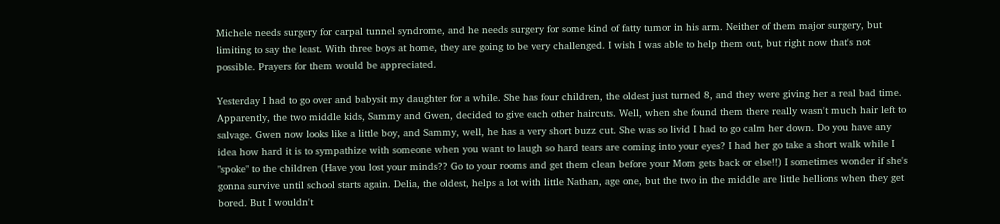Michele needs surgery for carpal tunnel syndrome, and he needs surgery for some kind of fatty tumor in his arm. Neither of them major surgery, but limiting to say the least. With three boys at home, they are going to be very challenged. I wish I was able to help them out, but right now that's not possible. Prayers for them would be appreciated.

Yesterday I had to go over and babysit my daughter for a while. She has four children, the oldest just turned 8, and they were giving her a real bad time. Apparently, the two middle kids, Sammy and Gwen, decided to give each other haircuts. Well, when she found them there really wasn't much hair left to salvage. Gwen now looks like a little boy, and Sammy, well, he has a very short buzz cut. She was so livid I had to go calm her down. Do you have any idea how hard it is to sympathize with someone when you want to laugh so hard tears are coming into your eyes? I had her go take a short walk while I "spoke" to the children (Have you lost your minds?? Go to your rooms and get them clean before your Mom gets back or else!!) I sometimes wonder if she's gonna survive until school starts again. Delia, the oldest, helps a lot with little Nathan, age one, but the two in the middle are little hellions when they get bored. But I wouldn't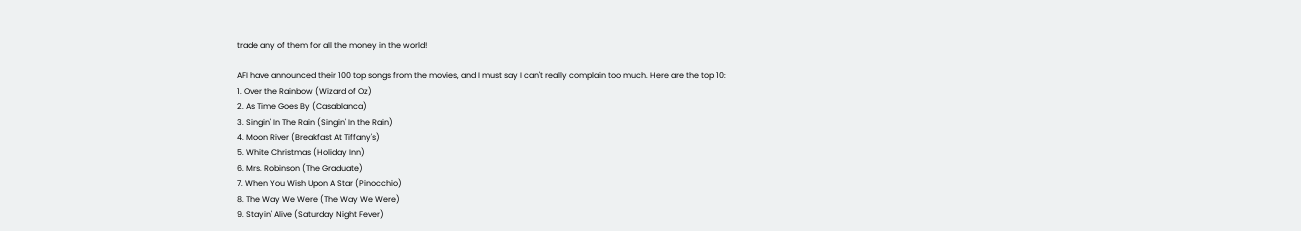trade any of them for all the money in the world!

AFI have announced their 100 top songs from the movies, and I must say I can't really complain too much. Here are the top 10:
1. Over the Rainbow (Wizard of Oz)
2. As Time Goes By (Casablanca)
3. Singin' In The Rain (Singin' In the Rain)
4. Moon River (Breakfast At Tiffany's)
5. White Christmas (Holiday Inn)
6. Mrs. Robinson (The Graduate)
7. When You Wish Upon A Star (Pinocchio)
8. The Way We Were (The Way We Were)
9. Stayin' Alive (Saturday Night Fever)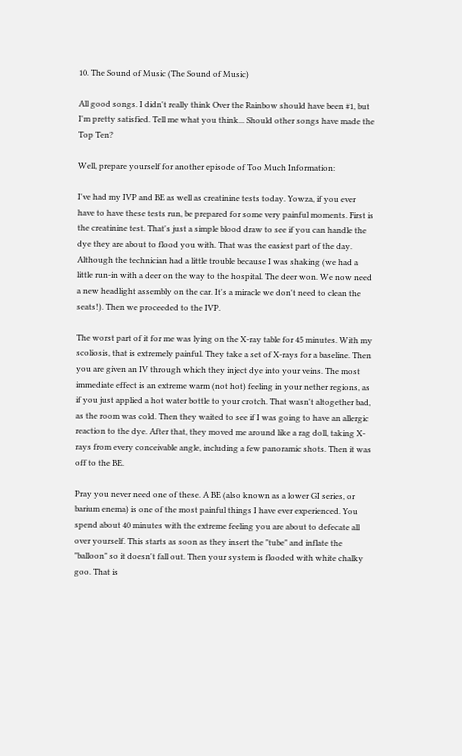10. The Sound of Music (The Sound of Music)

All good songs. I didn't really think Over the Rainbow should have been #1, but I'm pretty satisfied. Tell me what you think... Should other songs have made the Top Ten?

Well, prepare yourself for another episode of Too Much Information:

I've had my IVP and BE as well as creatinine tests today. Yowza, if you ever have to have these tests run, be prepared for some very painful moments. First is the creatinine test. That's just a simple blood draw to see if you can handle the dye they are about to flood you with. That was the easiest part of the day. Although the technician had a little trouble because I was shaking (we had a little run-in with a deer on the way to the hospital. The deer won. We now need a new headlight assembly on the car. It's a miracle we don't need to clean the seats!). Then we proceeded to the IVP.

The worst part of it for me was lying on the X-ray table for 45 minutes. With my scoliosis, that is extremely painful. They take a set of X-rays for a baseline. Then you are given an IV through which they inject dye into your veins. The most immediate effect is an extreme warm (not hot) feeling in your nether regions, as if you just applied a hot water bottle to your crotch. That wasn't altogether bad, as the room was cold. Then they waited to see if I was going to have an allergic reaction to the dye. After that, they moved me around like a rag doll, taking X-rays from every conceivable angle, including a few panoramic shots. Then it was off to the BE.

Pray you never need one of these. A BE (also known as a lower GI series, or barium enema) is one of the most painful things I have ever experienced. You spend about 40 minutes with the extreme feeling you are about to defecate all over yourself. This starts as soon as they insert the "tube" and inflate the "balloon" so it doesn't fall out. Then your system is flooded with white chalky goo. That is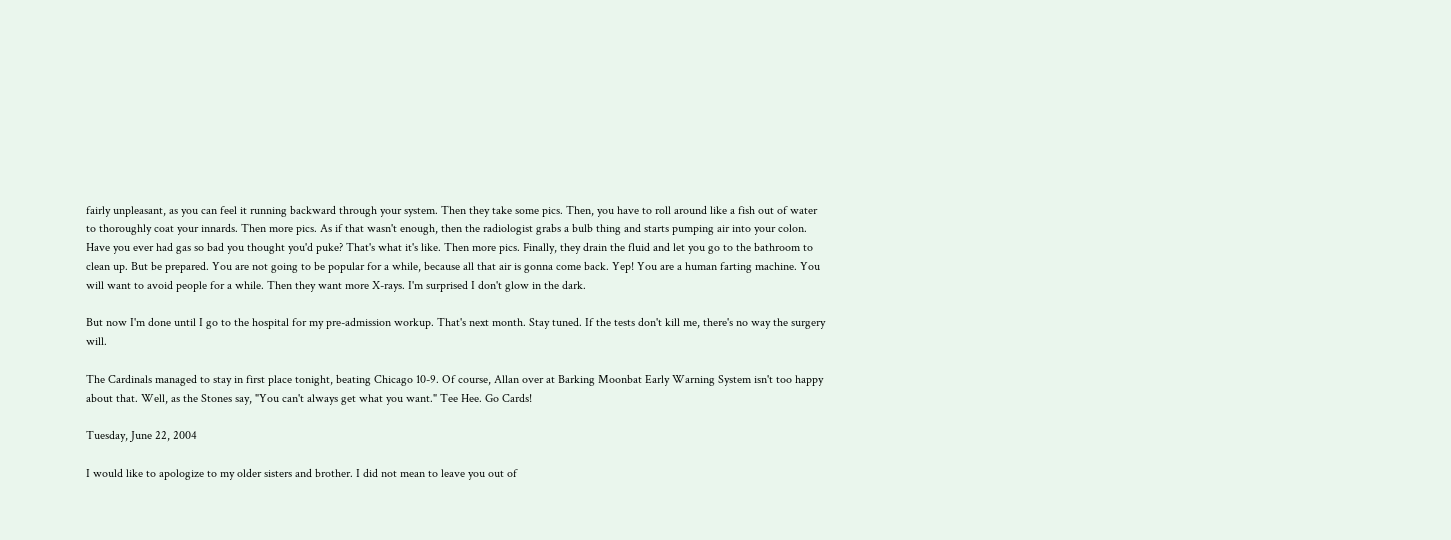fairly unpleasant, as you can feel it running backward through your system. Then they take some pics. Then, you have to roll around like a fish out of water to thoroughly coat your innards. Then more pics. As if that wasn't enough, then the radiologist grabs a bulb thing and starts pumping air into your colon. Have you ever had gas so bad you thought you'd puke? That's what it's like. Then more pics. Finally, they drain the fluid and let you go to the bathroom to clean up. But be prepared. You are not going to be popular for a while, because all that air is gonna come back. Yep! You are a human farting machine. You will want to avoid people for a while. Then they want more X-rays. I'm surprised I don't glow in the dark.

But now I'm done until I go to the hospital for my pre-admission workup. That's next month. Stay tuned. If the tests don't kill me, there's no way the surgery will.

The Cardinals managed to stay in first place tonight, beating Chicago 10-9. Of course, Allan over at Barking Moonbat Early Warning System isn't too happy about that. Well, as the Stones say, "You can't always get what you want." Tee Hee. Go Cards!

Tuesday, June 22, 2004

I would like to apologize to my older sisters and brother. I did not mean to leave you out of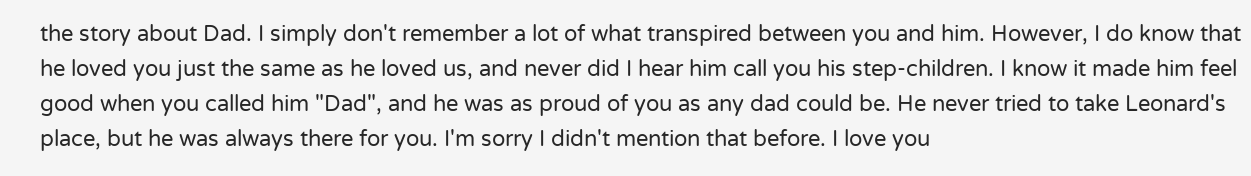the story about Dad. I simply don't remember a lot of what transpired between you and him. However, I do know that he loved you just the same as he loved us, and never did I hear him call you his step-children. I know it made him feel good when you called him "Dad", and he was as proud of you as any dad could be. He never tried to take Leonard's place, but he was always there for you. I'm sorry I didn't mention that before. I love you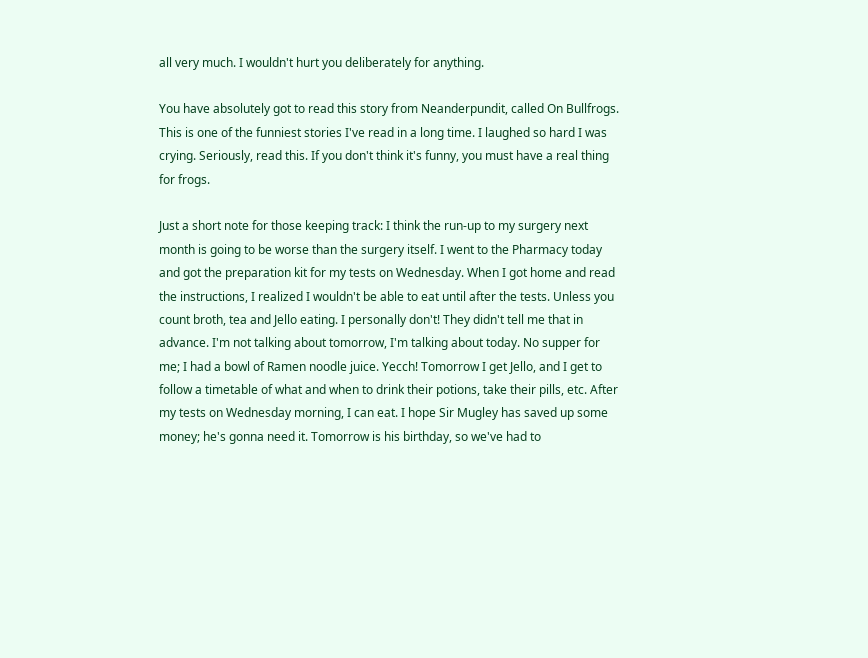all very much. I wouldn't hurt you deliberately for anything.

You have absolutely got to read this story from Neanderpundit, called On Bullfrogs. This is one of the funniest stories I've read in a long time. I laughed so hard I was crying. Seriously, read this. If you don't think it's funny, you must have a real thing for frogs.

Just a short note for those keeping track: I think the run-up to my surgery next month is going to be worse than the surgery itself. I went to the Pharmacy today and got the preparation kit for my tests on Wednesday. When I got home and read the instructions, I realized I wouldn't be able to eat until after the tests. Unless you count broth, tea and Jello eating. I personally don't! They didn't tell me that in advance. I'm not talking about tomorrow, I'm talking about today. No supper for me; I had a bowl of Ramen noodle juice. Yecch! Tomorrow I get Jello, and I get to follow a timetable of what and when to drink their potions, take their pills, etc. After my tests on Wednesday morning, I can eat. I hope Sir Mugley has saved up some money; he's gonna need it. Tomorrow is his birthday, so we've had to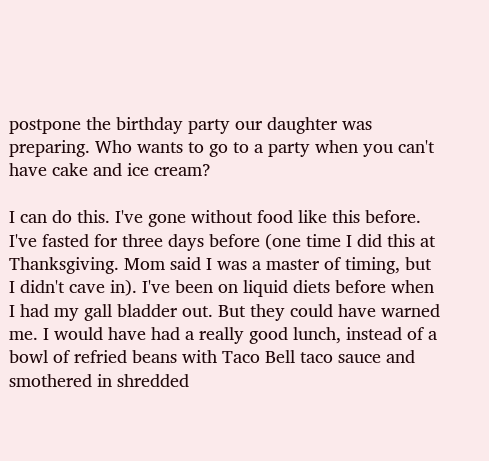postpone the birthday party our daughter was preparing. Who wants to go to a party when you can't have cake and ice cream?

I can do this. I've gone without food like this before. I've fasted for three days before (one time I did this at Thanksgiving. Mom said I was a master of timing, but I didn't cave in). I've been on liquid diets before when I had my gall bladder out. But they could have warned me. I would have had a really good lunch, instead of a bowl of refried beans with Taco Bell taco sauce and smothered in shredded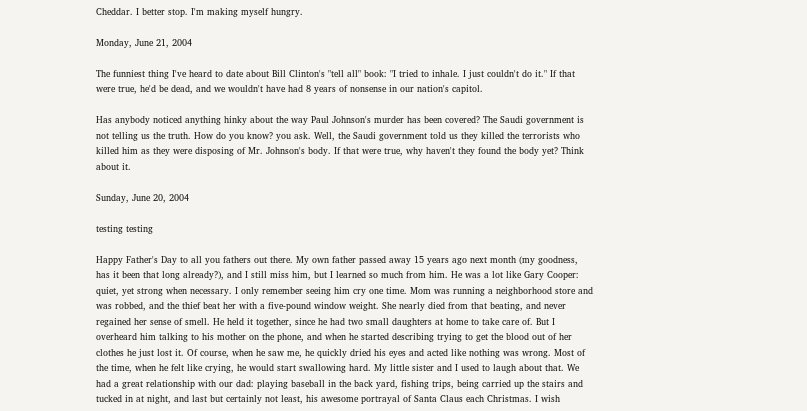Cheddar. I better stop. I'm making myself hungry.

Monday, June 21, 2004

The funniest thing I've heard to date about Bill Clinton's "tell all" book: "I tried to inhale. I just couldn't do it." If that were true, he'd be dead, and we wouldn't have had 8 years of nonsense in our nation's capitol.

Has anybody noticed anything hinky about the way Paul Johnson's murder has been covered? The Saudi government is not telling us the truth. How do you know? you ask. Well, the Saudi government told us they killed the terrorists who killed him as they were disposing of Mr. Johnson's body. If that were true, why haven't they found the body yet? Think about it.

Sunday, June 20, 2004

testing testing

Happy Father's Day to all you fathers out there. My own father passed away 15 years ago next month (my goodness, has it been that long already?), and I still miss him, but I learned so much from him. He was a lot like Gary Cooper: quiet, yet strong when necessary. I only remember seeing him cry one time. Mom was running a neighborhood store and was robbed, and the thief beat her with a five-pound window weight. She nearly died from that beating, and never regained her sense of smell. He held it together, since he had two small daughters at home to take care of. But I overheard him talking to his mother on the phone, and when he started describing trying to get the blood out of her clothes he just lost it. Of course, when he saw me, he quickly dried his eyes and acted like nothing was wrong. Most of the time, when he felt like crying, he would start swallowing hard. My little sister and I used to laugh about that. We had a great relationship with our dad: playing baseball in the back yard, fishing trips, being carried up the stairs and tucked in at night, and last but certainly not least, his awesome portrayal of Santa Claus each Christmas. I wish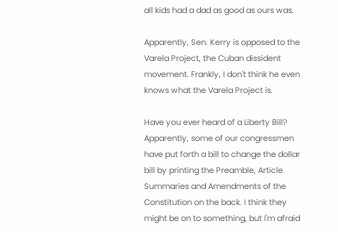all kids had a dad as good as ours was.

Apparently, Sen. Kerry is opposed to the Varela Project, the Cuban dissident movement. Frankly, I don't think he even knows what the Varela Project is.

Have you ever heard of a Liberty Bill? Apparently, some of our congressmen have put forth a bill to change the dollar bill by printing the Preamble, Article Summaries and Amendments of the Constitution on the back. I think they might be on to something, but I'm afraid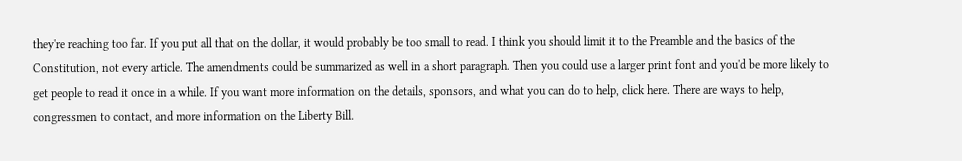they're reaching too far. If you put all that on the dollar, it would probably be too small to read. I think you should limit it to the Preamble and the basics of the Constitution, not every article. The amendments could be summarized as well in a short paragraph. Then you could use a larger print font and you'd be more likely to get people to read it once in a while. If you want more information on the details, sponsors, and what you can do to help, click here. There are ways to help, congressmen to contact, and more information on the Liberty Bill.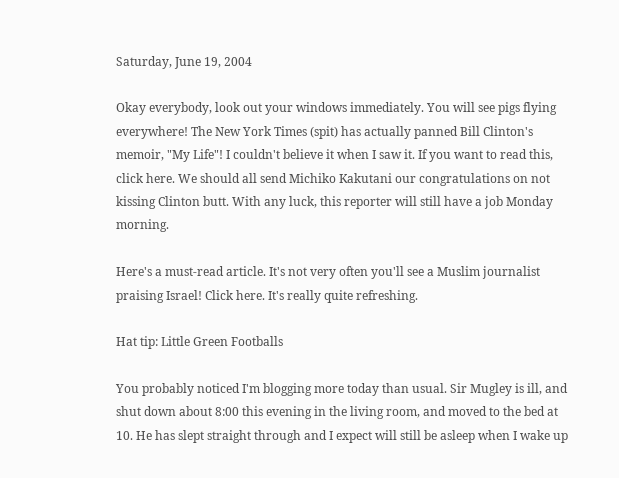Saturday, June 19, 2004

Okay everybody, look out your windows immediately. You will see pigs flying everywhere! The New York Times (spit) has actually panned Bill Clinton's memoir, "My Life"! I couldn't believe it when I saw it. If you want to read this, click here. We should all send Michiko Kakutani our congratulations on not kissing Clinton butt. With any luck, this reporter will still have a job Monday morning.

Here's a must-read article. It's not very often you'll see a Muslim journalist praising Israel! Click here. It's really quite refreshing.

Hat tip: Little Green Footballs

You probably noticed I'm blogging more today than usual. Sir Mugley is ill, and shut down about 8:00 this evening in the living room, and moved to the bed at 10. He has slept straight through and I expect will still be asleep when I wake up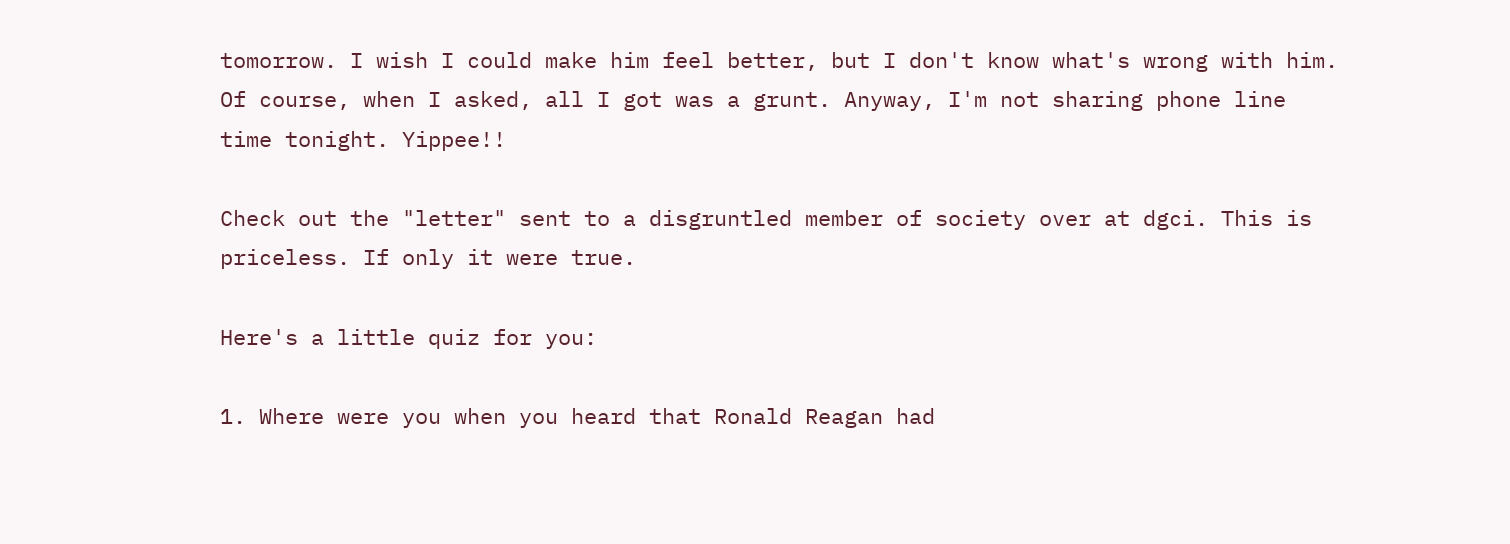tomorrow. I wish I could make him feel better, but I don't know what's wrong with him. Of course, when I asked, all I got was a grunt. Anyway, I'm not sharing phone line time tonight. Yippee!!

Check out the "letter" sent to a disgruntled member of society over at dgci. This is priceless. If only it were true.

Here's a little quiz for you:

1. Where were you when you heard that Ronald Reagan had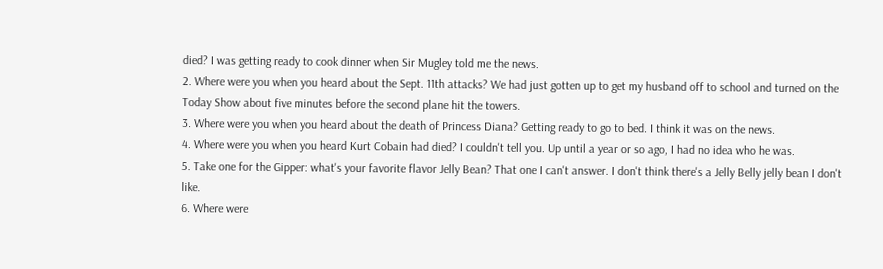died? I was getting ready to cook dinner when Sir Mugley told me the news.
2. Where were you when you heard about the Sept. 11th attacks? We had just gotten up to get my husband off to school and turned on the Today Show about five minutes before the second plane hit the towers.
3. Where were you when you heard about the death of Princess Diana? Getting ready to go to bed. I think it was on the news.
4. Where were you when you heard Kurt Cobain had died? I couldn't tell you. Up until a year or so ago, I had no idea who he was.
5. Take one for the Gipper: what's your favorite flavor Jelly Bean? That one I can't answer. I don't think there's a Jelly Belly jelly bean I don't like.
6. Where were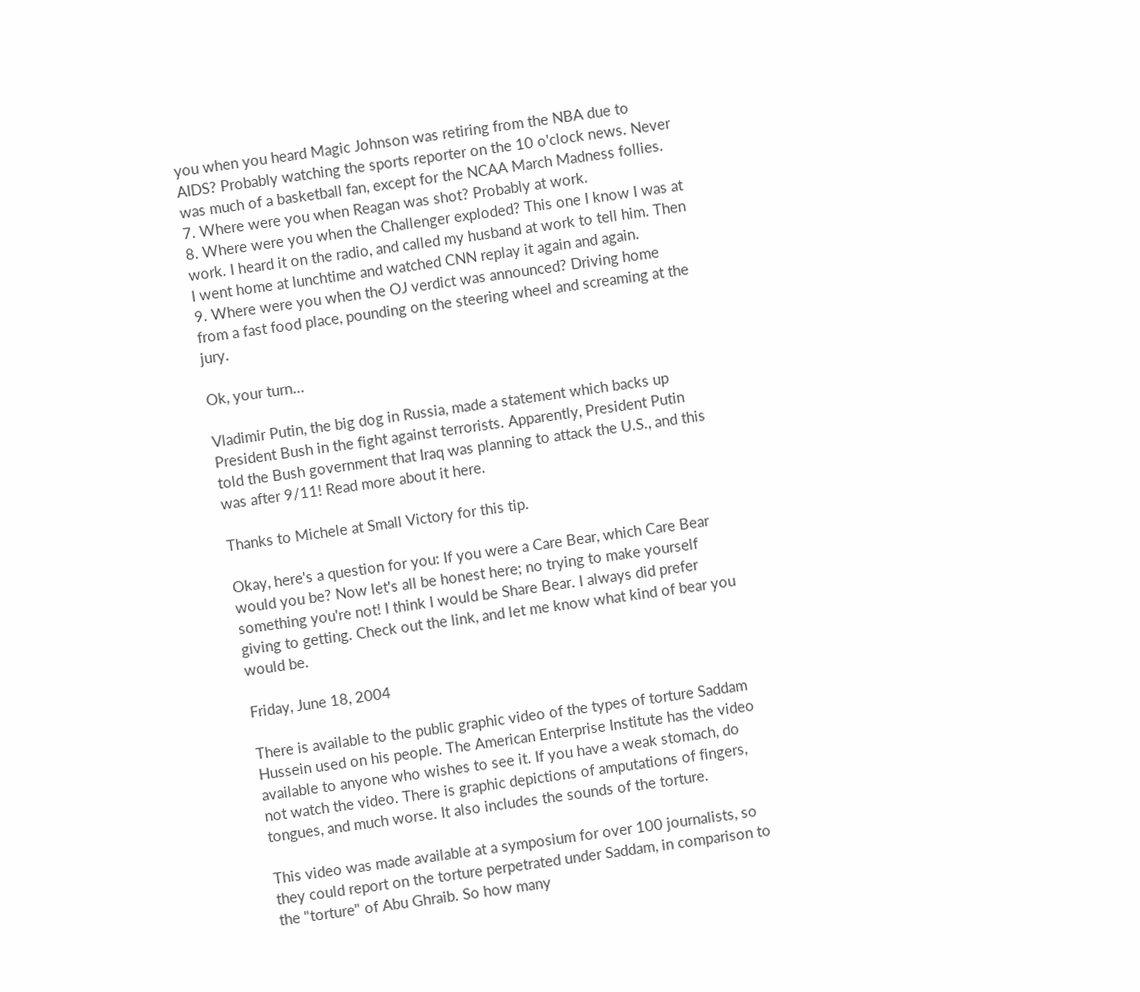you when you heard Magic Johnson was retiring from the NBA due to AIDS? Probably watching the sports reporter on the 10 o'clock news. Never was much of a basketball fan, except for the NCAA March Madness follies.
7. Where were you when Reagan was shot? Probably at work.
8. Where were you when the Challenger exploded? This one I know I was at work. I heard it on the radio, and called my husband at work to tell him. Then I went home at lunchtime and watched CNN replay it again and again.
9. Where were you when the OJ verdict was announced? Driving home from a fast food place, pounding on the steering wheel and screaming at the jury.

Ok, your turn...

Vladimir Putin, the big dog in Russia, made a statement which backs up President Bush in the fight against terrorists. Apparently, President Putin told the Bush government that Iraq was planning to attack the U.S., and this was after 9/11! Read more about it here.

Thanks to Michele at Small Victory for this tip.

Okay, here's a question for you: If you were a Care Bear, which Care Bear would you be? Now let's all be honest here; no trying to make yourself something you're not! I think I would be Share Bear. I always did prefer giving to getting. Check out the link, and let me know what kind of bear you would be.

Friday, June 18, 2004

There is available to the public graphic video of the types of torture Saddam Hussein used on his people. The American Enterprise Institute has the video available to anyone who wishes to see it. If you have a weak stomach, do not watch the video. There is graphic depictions of amputations of fingers, tongues, and much worse. It also includes the sounds of the torture.

This video was made available at a symposium for over 100 journalists, so they could report on the torture perpetrated under Saddam, in comparison to the "torture" of Abu Ghraib. So how many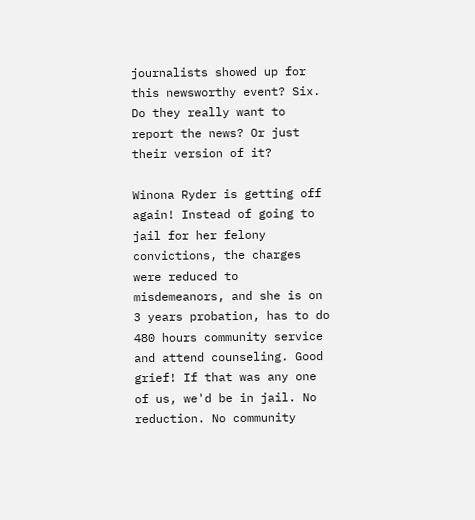journalists showed up for this newsworthy event? Six. Do they really want to report the news? Or just their version of it?

Winona Ryder is getting off again! Instead of going to jail for her felony convictions, the charges were reduced to misdemeanors, and she is on 3 years probation, has to do 480 hours community service and attend counseling. Good grief! If that was any one of us, we'd be in jail. No reduction. No community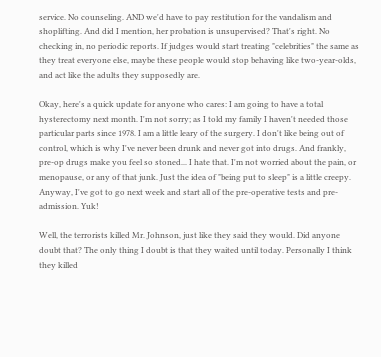service. No counseling. AND we'd have to pay restitution for the vandalism and shoplifting. And did I mention, her probation is unsupervised? That's right. No checking in, no periodic reports. If judges would start treating "celebrities" the same as they treat everyone else, maybe these people would stop behaving like two-year-olds, and act like the adults they supposedly are.

Okay, here's a quick update for anyone who cares: I am going to have a total hysterectomy next month. I'm not sorry; as I told my family I haven't needed those particular parts since 1978. I am a little leary of the surgery. I don't like being out of control, which is why I've never been drunk and never got into drugs. And frankly, pre-op drugs make you feel so stoned... I hate that. I'm not worried about the pain, or menopause, or any of that junk. Just the idea of "being put to sleep" is a little creepy. Anyway, I've got to go next week and start all of the pre-operative tests and pre-admission. Yuk!

Well, the terrorists killed Mr. Johnson, just like they said they would. Did anyone doubt that? The only thing I doubt is that they waited until today. Personally I think they killed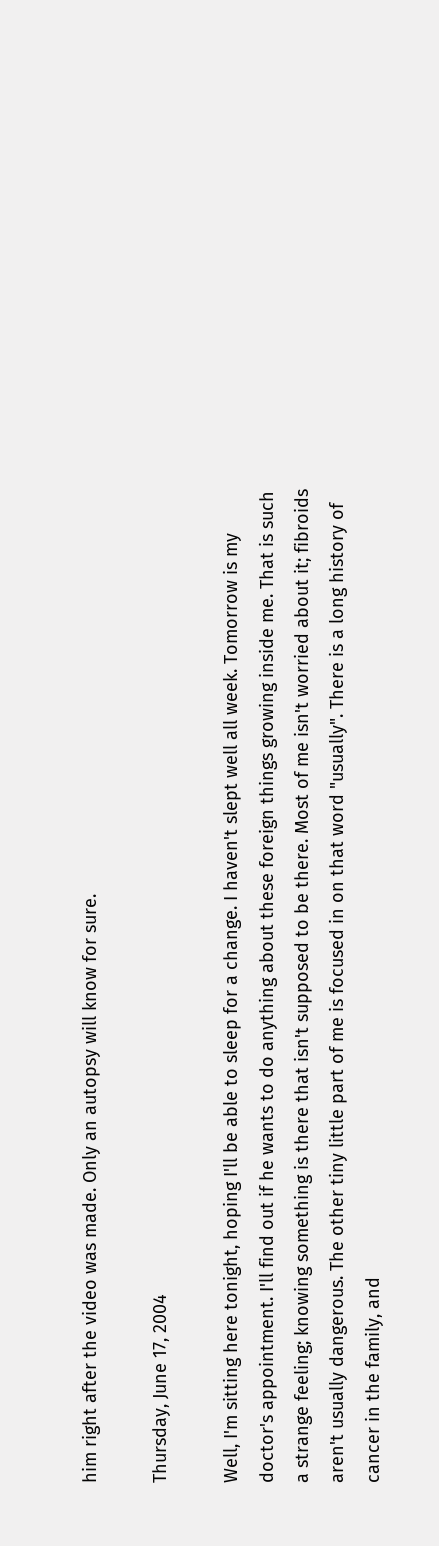him right after the video was made. Only an autopsy will know for sure.

Thursday, June 17, 2004

Well, I'm sitting here tonight, hoping I'll be able to sleep for a change. I haven't slept well all week. Tomorrow is my doctor's appointment. I'll find out if he wants to do anything about these foreign things growing inside me. That is such a strange feeling; knowing something is there that isn't supposed to be there. Most of me isn't worried about it; fibroids aren't usually dangerous. The other tiny little part of me is focused in on that word "usually". There is a long history of cancer in the family, and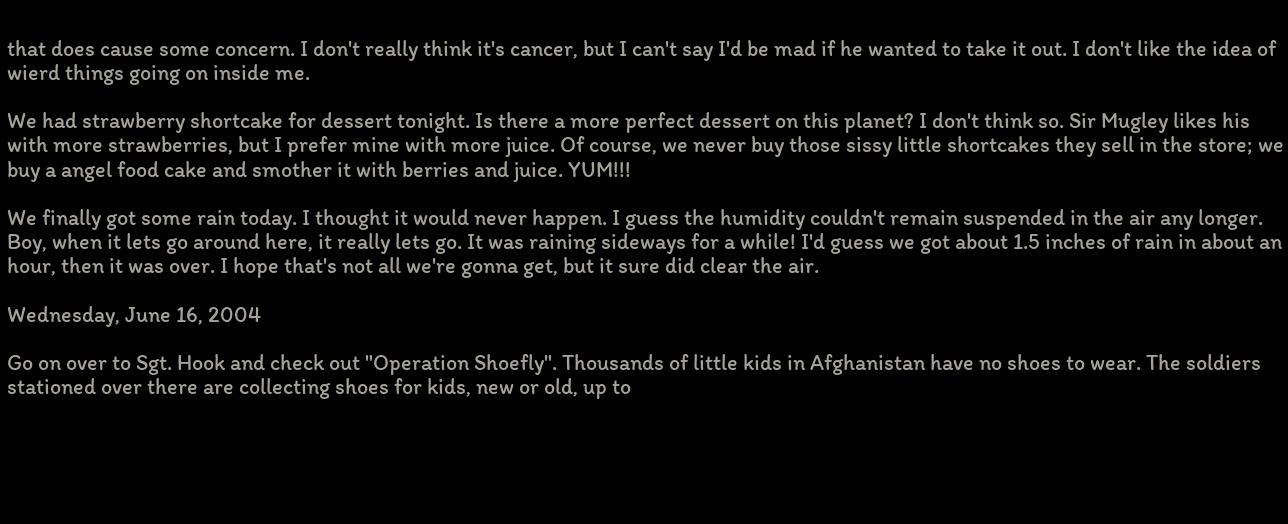that does cause some concern. I don't really think it's cancer, but I can't say I'd be mad if he wanted to take it out. I don't like the idea of wierd things going on inside me.

We had strawberry shortcake for dessert tonight. Is there a more perfect dessert on this planet? I don't think so. Sir Mugley likes his with more strawberries, but I prefer mine with more juice. Of course, we never buy those sissy little shortcakes they sell in the store; we buy a angel food cake and smother it with berries and juice. YUM!!!

We finally got some rain today. I thought it would never happen. I guess the humidity couldn't remain suspended in the air any longer. Boy, when it lets go around here, it really lets go. It was raining sideways for a while! I'd guess we got about 1.5 inches of rain in about an hour, then it was over. I hope that's not all we're gonna get, but it sure did clear the air.

Wednesday, June 16, 2004

Go on over to Sgt. Hook and check out "Operation Shoefly". Thousands of little kids in Afghanistan have no shoes to wear. The soldiers stationed over there are collecting shoes for kids, new or old, up to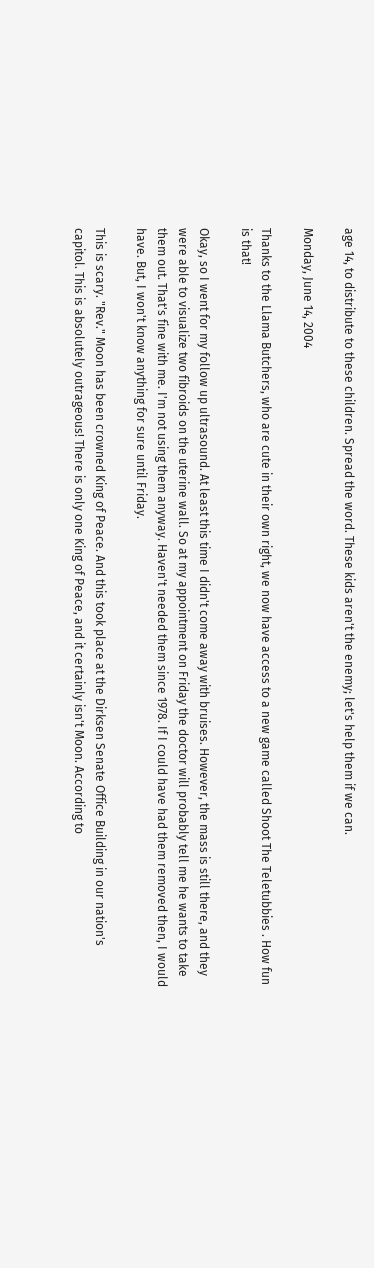age 14, to distribute to these children. Spread the word. These kids aren't the enemy; let's help them if we can.

Monday, June 14, 2004

Thanks to the Llama Butchers, who are cute in their own right, we now have access to a new game called Shoot The Teletubbies . How fun is that!

Okay, so I went for my follow up ultrasound. At least this time I didn't come away with bruises. However, the mass is still there, and they were able to visualize two fibroids on the uterine wall. So at my appointment on Friday the doctor will probably tell me he wants to take them out. That's fine with me. I'm not using them anyway. Haven't needed them since 1978. If I could have had them removed then, I would have. But, I won't know anything for sure until Friday.

This is scary. "Rev." Moon has been crowned King of Peace. And this took place at the Dirksen Senate Office Building in our nation's capitol. This is absolutely outrageous! There is only one King of Peace, and it certainly isn't Moon. According to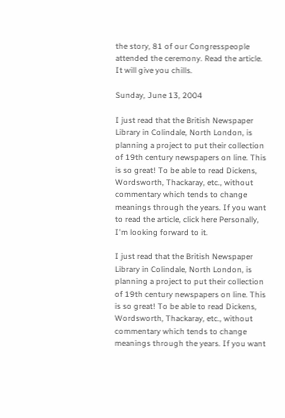the story, 81 of our Congresspeople attended the ceremony. Read the article. It will give you chills.

Sunday, June 13, 2004

I just read that the British Newspaper Library in Colindale, North London, is planning a project to put their collection of 19th century newspapers on line. This is so great! To be able to read Dickens, Wordsworth, Thackaray, etc., without commentary which tends to change meanings through the years. If you want to read the article, click here Personally, I'm looking forward to it.

I just read that the British Newspaper Library in Colindale, North London, is planning a project to put their collection of 19th century newspapers on line. This is so great! To be able to read Dickens, Wordsworth, Thackaray, etc., without commentary which tends to change meanings through the years. If you want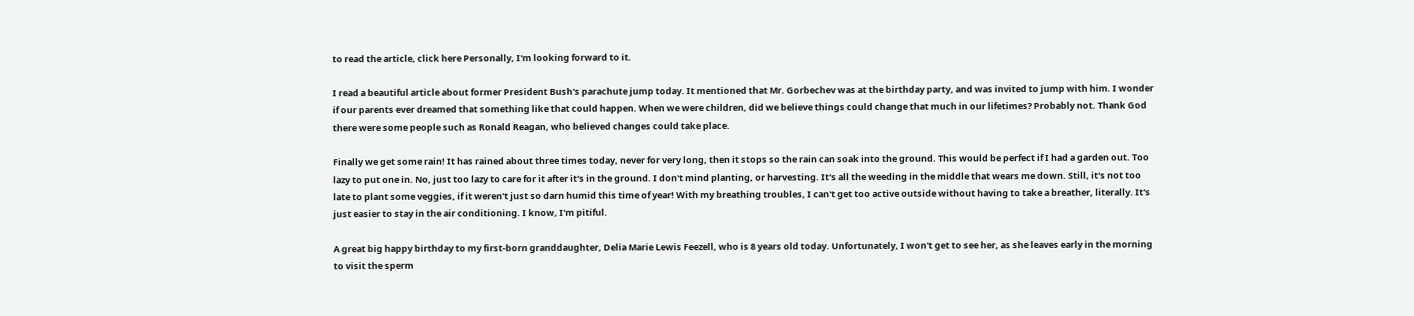to read the article, click here Personally, I'm looking forward to it.

I read a beautiful article about former President Bush's parachute jump today. It mentioned that Mr. Gorbechev was at the birthday party, and was invited to jump with him. I wonder if our parents ever dreamed that something like that could happen. When we were children, did we believe things could change that much in our lifetimes? Probably not. Thank God there were some people such as Ronald Reagan, who believed changes could take place.

Finally we get some rain! It has rained about three times today, never for very long, then it stops so the rain can soak into the ground. This would be perfect if I had a garden out. Too lazy to put one in. No, just too lazy to care for it after it's in the ground. I don't mind planting, or harvesting. It's all the weeding in the middle that wears me down. Still, it's not too late to plant some veggies, if it weren't just so darn humid this time of year! With my breathing troubles, I can't get too active outside without having to take a breather, literally. It's just easier to stay in the air conditioning. I know, I'm pitiful.

A great big happy birthday to my first-born granddaughter, Delia Marie Lewis Feezell, who is 8 years old today. Unfortunately, I won't get to see her, as she leaves early in the morning to visit the sperm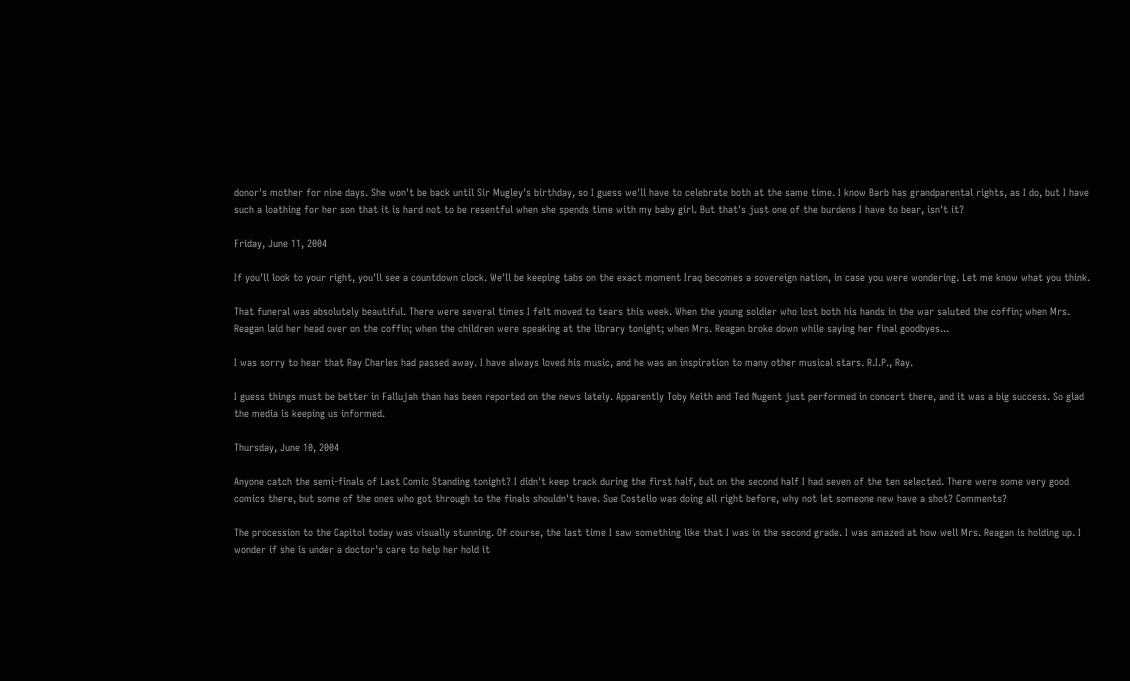donor's mother for nine days. She won't be back until Sir Mugley's birthday, so I guess we'll have to celebrate both at the same time. I know Barb has grandparental rights, as I do, but I have such a loathing for her son that it is hard not to be resentful when she spends time with my baby girl. But that's just one of the burdens I have to bear, isn't it?

Friday, June 11, 2004

If you'll look to your right, you'll see a countdown clock. We'll be keeping tabs on the exact moment Iraq becomes a sovereign nation, in case you were wondering. Let me know what you think.

That funeral was absolutely beautiful. There were several times I felt moved to tears this week. When the young soldier who lost both his hands in the war saluted the coffin; when Mrs. Reagan laid her head over on the coffin; when the children were speaking at the library tonight; when Mrs. Reagan broke down while saying her final goodbyes...

I was sorry to hear that Ray Charles had passed away. I have always loved his music, and he was an inspiration to many other musical stars. R.I.P., Ray.

I guess things must be better in Fallujah than has been reported on the news lately. Apparently Toby Keith and Ted Nugent just performed in concert there, and it was a big success. So glad the media is keeping us informed.

Thursday, June 10, 2004

Anyone catch the semi-finals of Last Comic Standing tonight? I didn't keep track during the first half, but on the second half I had seven of the ten selected. There were some very good comics there, but some of the ones who got through to the finals shouldn't have. Sue Costello was doing all right before, why not let someone new have a shot? Comments?

The procession to the Capitol today was visually stunning. Of course, the last time I saw something like that I was in the second grade. I was amazed at how well Mrs. Reagan is holding up. I wonder if she is under a doctor's care to help her hold it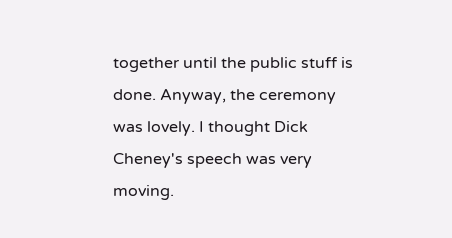together until the public stuff is done. Anyway, the ceremony was lovely. I thought Dick Cheney's speech was very moving.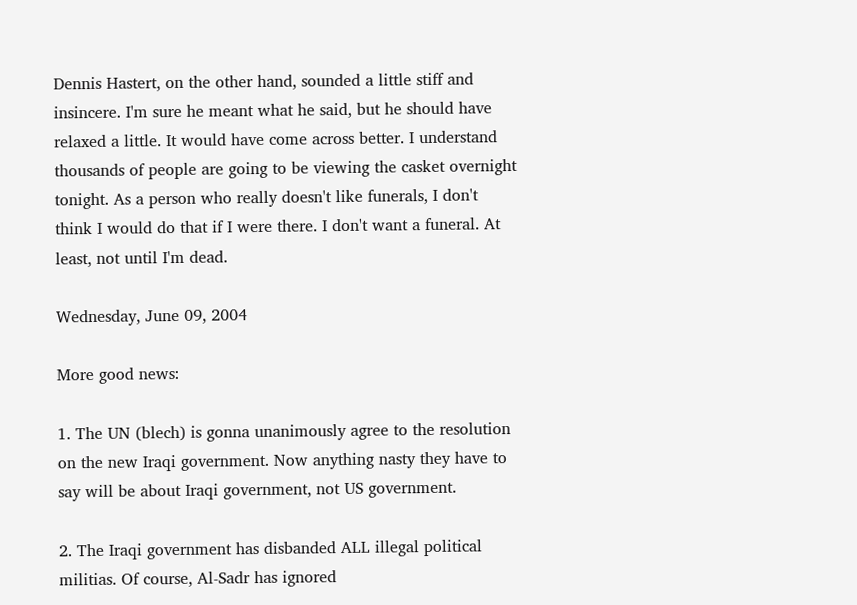Dennis Hastert, on the other hand, sounded a little stiff and insincere. I'm sure he meant what he said, but he should have relaxed a little. It would have come across better. I understand thousands of people are going to be viewing the casket overnight tonight. As a person who really doesn't like funerals, I don't think I would do that if I were there. I don't want a funeral. At least, not until I'm dead.

Wednesday, June 09, 2004

More good news:

1. The UN (blech) is gonna unanimously agree to the resolution on the new Iraqi government. Now anything nasty they have to say will be about Iraqi government, not US government.

2. The Iraqi government has disbanded ALL illegal political militias. Of course, Al-Sadr has ignored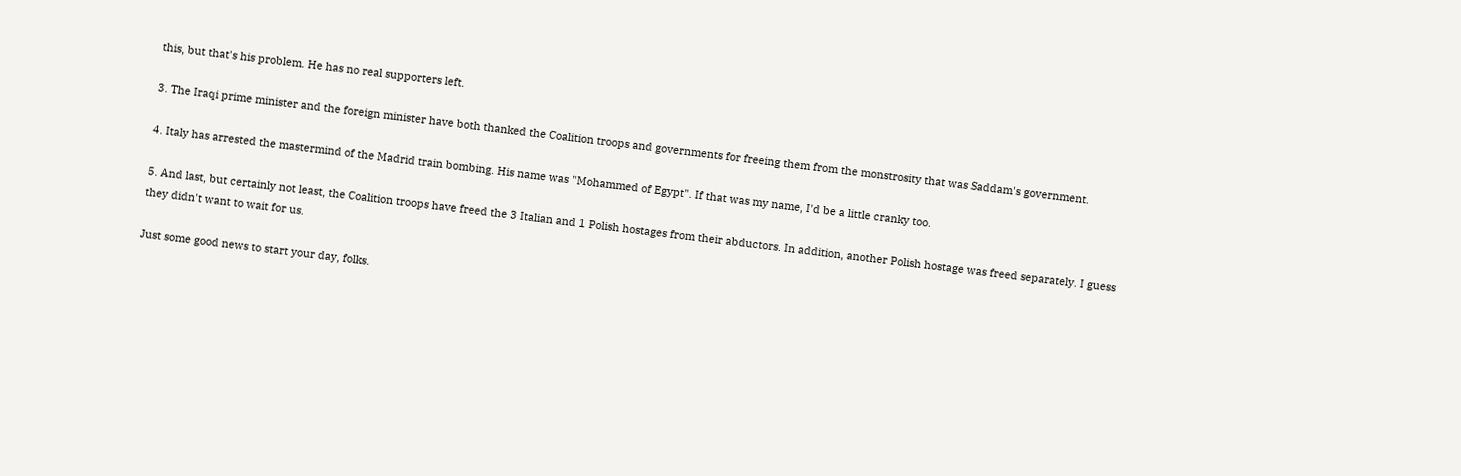this, but that's his problem. He has no real supporters left.

3. The Iraqi prime minister and the foreign minister have both thanked the Coalition troops and governments for freeing them from the monstrosity that was Saddam's government.

4. Italy has arrested the mastermind of the Madrid train bombing. His name was "Mohammed of Egypt". If that was my name, I'd be a little cranky too.

5. And last, but certainly not least, the Coalition troops have freed the 3 Italian and 1 Polish hostages from their abductors. In addition, another Polish hostage was freed separately. I guess they didn't want to wait for us.

Just some good news to start your day, folks.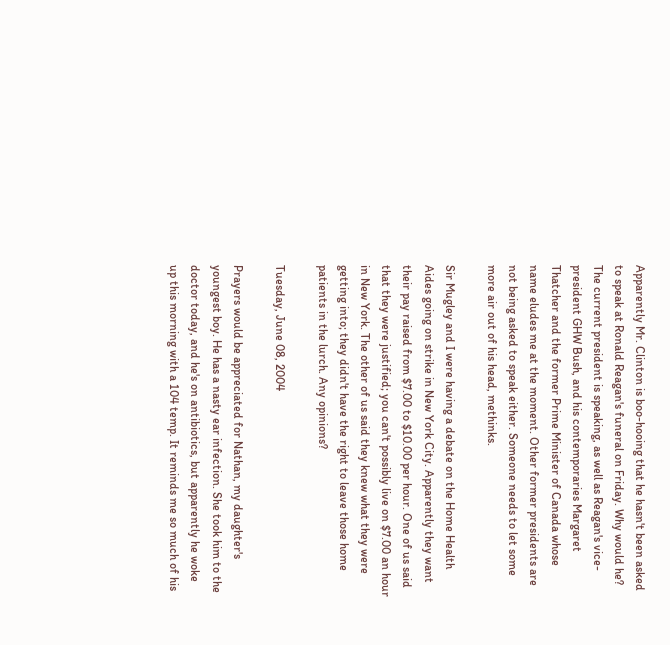Apparently Mr. Clinton is boo-hooing that he hasn't been asked to speak at Ronald Reagan's funeral on Friday. Why would he? The current president is speaking, as well as Reagan's vice-president GHW Bush, and his contemporaries Margaret Thatcher and the former Prime Minister of Canada whose name eludes me at the moment. Other former presidents are not being asked to speak either. Someone needs to let some more air out of his head, methinks.

Sir Mugley and I were having a debate on the Home Health Aides going on strike in New York City. Apparently they want their pay raised from $7.00 to $10.00 per hour. One of us said that they were justified; you can't possibly live on $7.00 an hour in New York. The other of us said they knew what they were getting into; they didn't have the right to leave those home patients in the lurch. Any opinions?

Tuesday, June 08, 2004

Prayers would be appreciated for Nathan, my daughter's youngest boy. He has a nasty ear infection. She took him to the doctor today, and he's on antibiotics, but apparently he woke up this morning with a 104 temp. It reminds me so much of his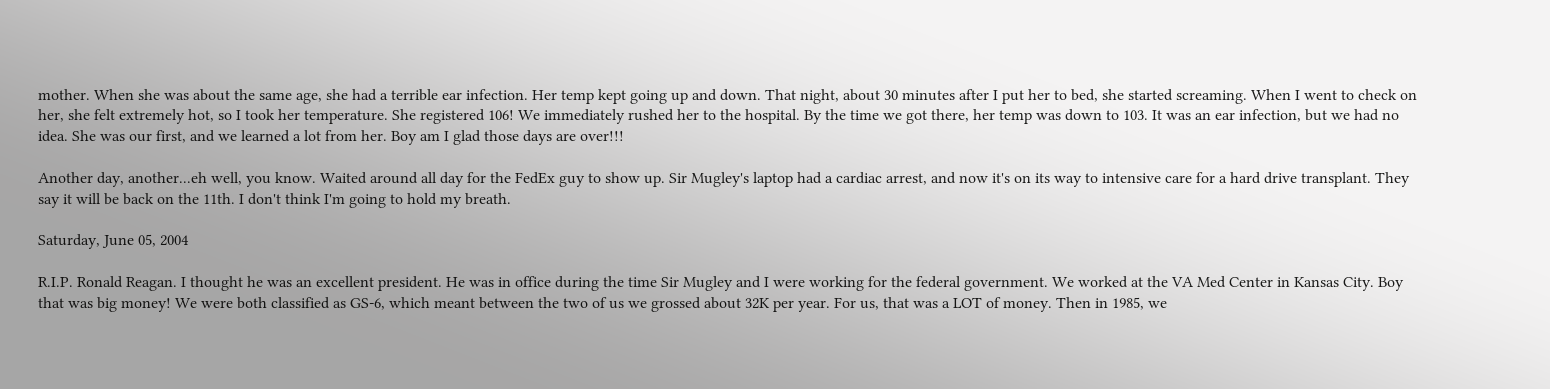mother. When she was about the same age, she had a terrible ear infection. Her temp kept going up and down. That night, about 30 minutes after I put her to bed, she started screaming. When I went to check on her, she felt extremely hot, so I took her temperature. She registered 106! We immediately rushed her to the hospital. By the time we got there, her temp was down to 103. It was an ear infection, but we had no idea. She was our first, and we learned a lot from her. Boy am I glad those days are over!!!

Another day, another...eh well, you know. Waited around all day for the FedEx guy to show up. Sir Mugley's laptop had a cardiac arrest, and now it's on its way to intensive care for a hard drive transplant. They say it will be back on the 11th. I don't think I'm going to hold my breath.

Saturday, June 05, 2004

R.I.P. Ronald Reagan. I thought he was an excellent president. He was in office during the time Sir Mugley and I were working for the federal government. We worked at the VA Med Center in Kansas City. Boy that was big money! We were both classified as GS-6, which meant between the two of us we grossed about 32K per year. For us, that was a LOT of money. Then in 1985, we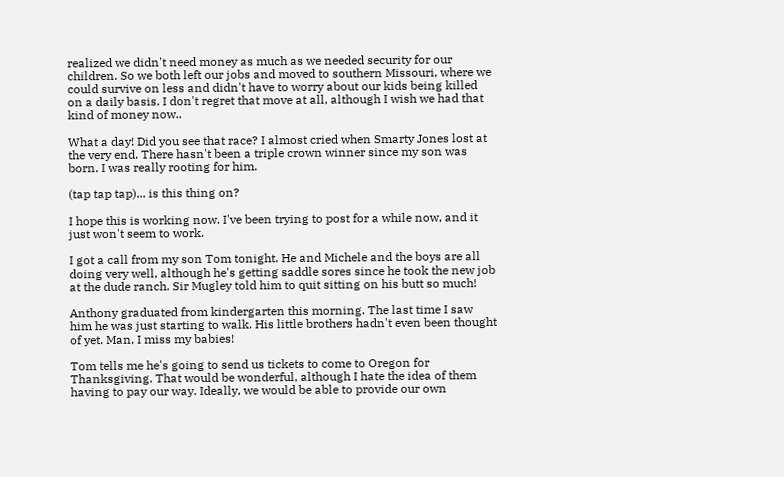realized we didn't need money as much as we needed security for our children. So we both left our jobs and moved to southern Missouri, where we could survive on less and didn't have to worry about our kids being killed on a daily basis. I don't regret that move at all, although I wish we had that kind of money now..

What a day! Did you see that race? I almost cried when Smarty Jones lost at the very end. There hasn't been a triple crown winner since my son was born. I was really rooting for him.

(tap tap tap)... is this thing on?

I hope this is working now. I've been trying to post for a while now, and it just won't seem to work.

I got a call from my son Tom tonight. He and Michele and the boys are all doing very well, although he's getting saddle sores since he took the new job at the dude ranch. Sir Mugley told him to quit sitting on his butt so much!

Anthony graduated from kindergarten this morning. The last time I saw him he was just starting to walk. His little brothers hadn't even been thought of yet. Man, I miss my babies!

Tom tells me he's going to send us tickets to come to Oregon for Thanksgiving. That would be wonderful, although I hate the idea of them having to pay our way. Ideally, we would be able to provide our own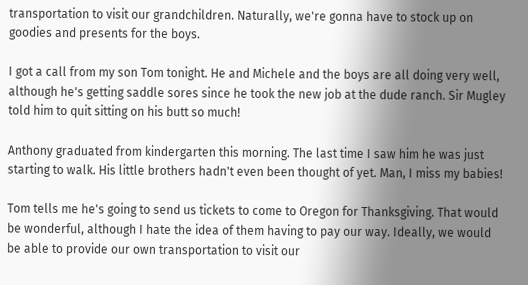transportation to visit our grandchildren. Naturally, we're gonna have to stock up on goodies and presents for the boys.

I got a call from my son Tom tonight. He and Michele and the boys are all doing very well, although he's getting saddle sores since he took the new job at the dude ranch. Sir Mugley told him to quit sitting on his butt so much!

Anthony graduated from kindergarten this morning. The last time I saw him he was just starting to walk. His little brothers hadn't even been thought of yet. Man, I miss my babies!

Tom tells me he's going to send us tickets to come to Oregon for Thanksgiving. That would be wonderful, although I hate the idea of them having to pay our way. Ideally, we would be able to provide our own transportation to visit our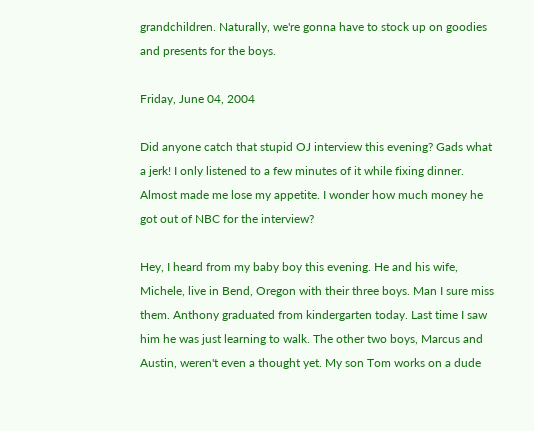grandchildren. Naturally, we're gonna have to stock up on goodies and presents for the boys.

Friday, June 04, 2004

Did anyone catch that stupid OJ interview this evening? Gads what a jerk! I only listened to a few minutes of it while fixing dinner. Almost made me lose my appetite. I wonder how much money he got out of NBC for the interview?

Hey, I heard from my baby boy this evening. He and his wife, Michele, live in Bend, Oregon with their three boys. Man I sure miss them. Anthony graduated from kindergarten today. Last time I saw him he was just learning to walk. The other two boys, Marcus and Austin, weren't even a thought yet. My son Tom works on a dude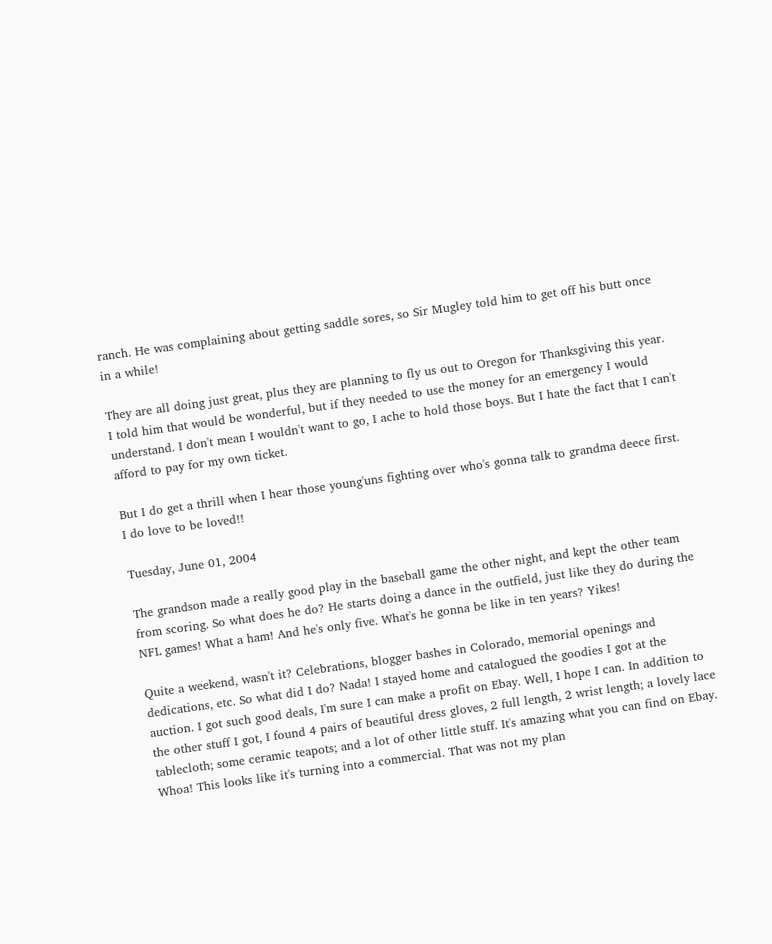ranch. He was complaining about getting saddle sores, so Sir Mugley told him to get off his butt once in a while!

They are all doing just great, plus they are planning to fly us out to Oregon for Thanksgiving this year. I told him that would be wonderful, but if they needed to use the money for an emergency I would understand. I don't mean I wouldn't want to go, I ache to hold those boys. But I hate the fact that I can't afford to pay for my own ticket.

But I do get a thrill when I hear those young'uns fighting over who's gonna talk to grandma deece first. I do love to be loved!!

Tuesday, June 01, 2004

The grandson made a really good play in the baseball game the other night, and kept the other team from scoring. So what does he do? He starts doing a dance in the outfield, just like they do during the NFL games! What a ham! And he's only five. What's he gonna be like in ten years? Yikes!

Quite a weekend, wasn't it? Celebrations, blogger bashes in Colorado, memorial openings and dedications, etc. So what did I do? Nada! I stayed home and catalogued the goodies I got at the auction. I got such good deals, I'm sure I can make a profit on Ebay. Well, I hope I can. In addition to the other stuff I got, I found 4 pairs of beautiful dress gloves, 2 full length, 2 wrist length; a lovely lace tablecloth; some ceramic teapots; and a lot of other little stuff. It's amazing what you can find on Ebay. Whoa! This looks like it's turning into a commercial. That was not my plan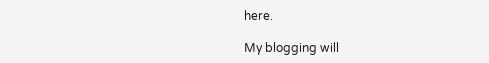here.

My blogging will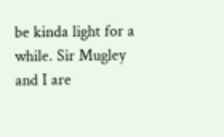be kinda light for a while. Sir Mugley and I are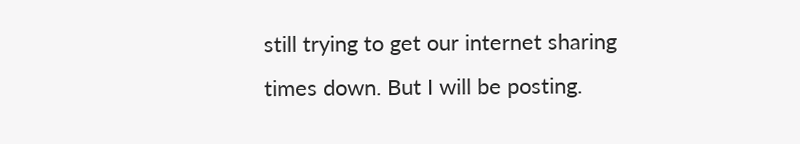still trying to get our internet sharing times down. But I will be posting.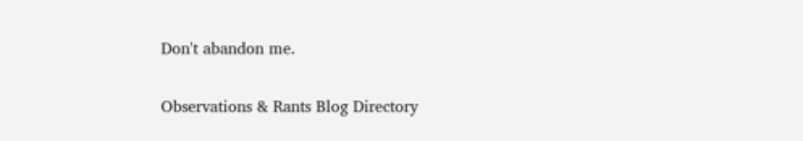Don't abandon me.

Observations & Rants Blog Directory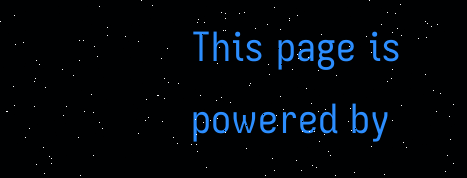This page is powered by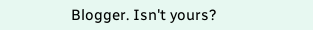Blogger. Isn't yours?